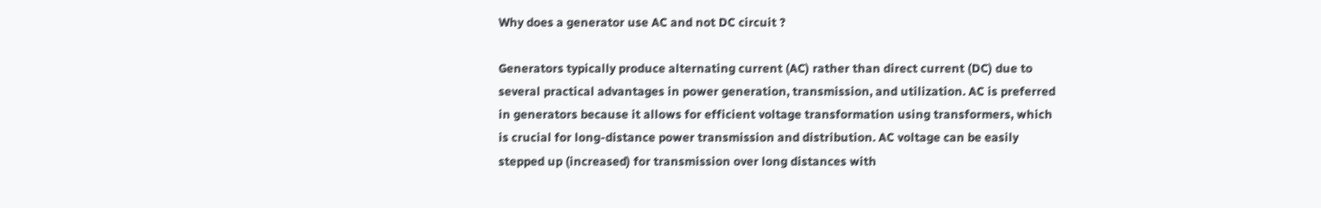Why does a generator use AC and not DC circuit ?

Generators typically produce alternating current (AC) rather than direct current (DC) due to several practical advantages in power generation, transmission, and utilization. AC is preferred in generators because it allows for efficient voltage transformation using transformers, which is crucial for long-distance power transmission and distribution. AC voltage can be easily stepped up (increased) for transmission over long distances with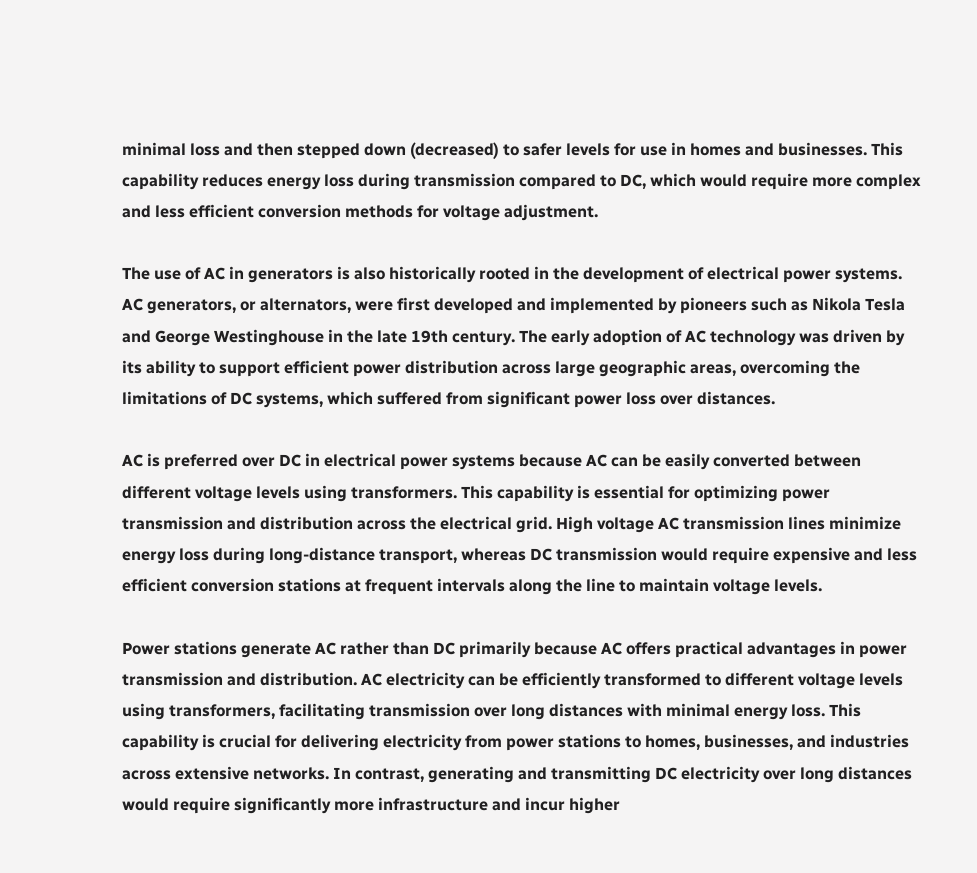minimal loss and then stepped down (decreased) to safer levels for use in homes and businesses. This capability reduces energy loss during transmission compared to DC, which would require more complex and less efficient conversion methods for voltage adjustment.

The use of AC in generators is also historically rooted in the development of electrical power systems. AC generators, or alternators, were first developed and implemented by pioneers such as Nikola Tesla and George Westinghouse in the late 19th century. The early adoption of AC technology was driven by its ability to support efficient power distribution across large geographic areas, overcoming the limitations of DC systems, which suffered from significant power loss over distances.

AC is preferred over DC in electrical power systems because AC can be easily converted between different voltage levels using transformers. This capability is essential for optimizing power transmission and distribution across the electrical grid. High voltage AC transmission lines minimize energy loss during long-distance transport, whereas DC transmission would require expensive and less efficient conversion stations at frequent intervals along the line to maintain voltage levels.

Power stations generate AC rather than DC primarily because AC offers practical advantages in power transmission and distribution. AC electricity can be efficiently transformed to different voltage levels using transformers, facilitating transmission over long distances with minimal energy loss. This capability is crucial for delivering electricity from power stations to homes, businesses, and industries across extensive networks. In contrast, generating and transmitting DC electricity over long distances would require significantly more infrastructure and incur higher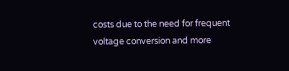costs due to the need for frequent voltage conversion and more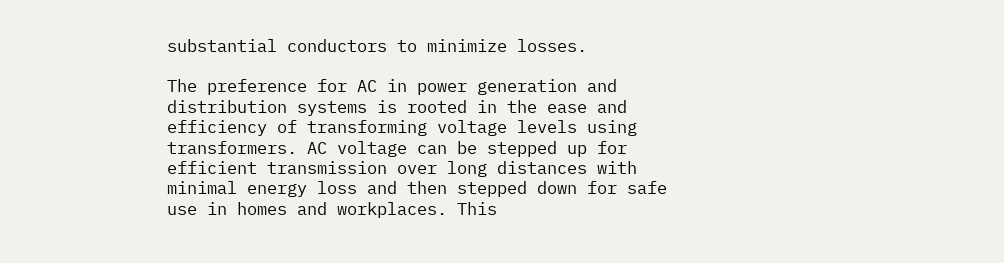substantial conductors to minimize losses.

The preference for AC in power generation and distribution systems is rooted in the ease and efficiency of transforming voltage levels using transformers. AC voltage can be stepped up for efficient transmission over long distances with minimal energy loss and then stepped down for safe use in homes and workplaces. This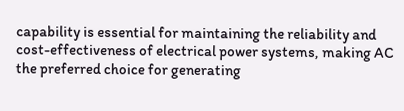capability is essential for maintaining the reliability and cost-effectiveness of electrical power systems, making AC the preferred choice for generating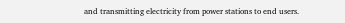and transmitting electricity from power stations to end users.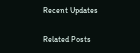Recent Updates

Related Posts